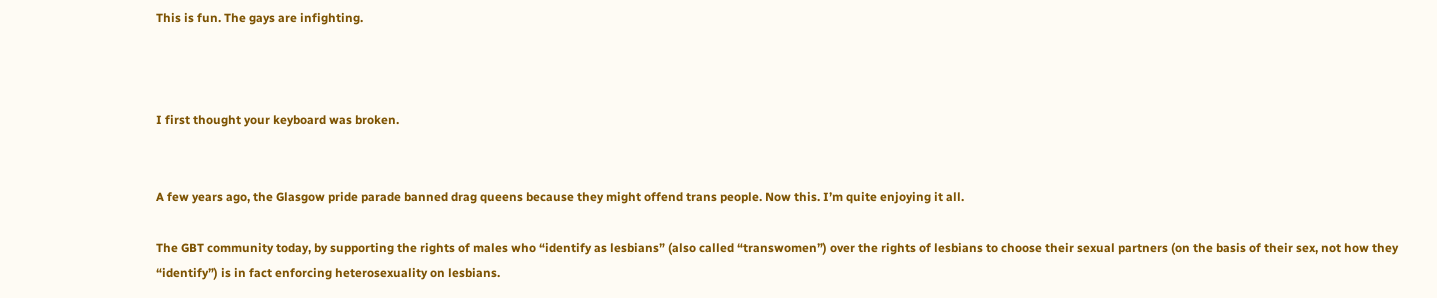This is fun. The gays are infighting.



I first thought your keyboard was broken.


A few years ago, the Glasgow pride parade banned drag queens because they might offend trans people. Now this. I’m quite enjoying it all.

The GBT community today, by supporting the rights of males who “identify as lesbians” (also called “transwomen”) over the rights of lesbians to choose their sexual partners (on the basis of their sex, not how they “identify”) is in fact enforcing heterosexuality on lesbians.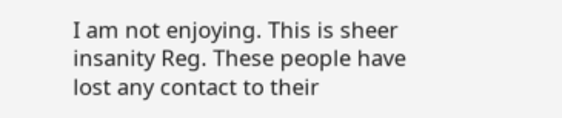I am not enjoying. This is sheer insanity Reg. These people have lost any contact to their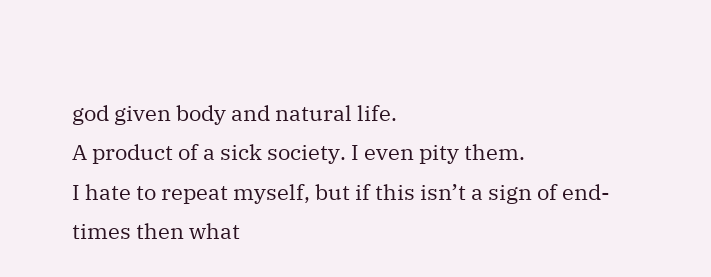god given body and natural life.
A product of a sick society. I even pity them.
I hate to repeat myself, but if this isn’t a sign of end-times then what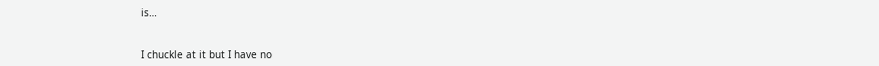is…


I chuckle at it but I have no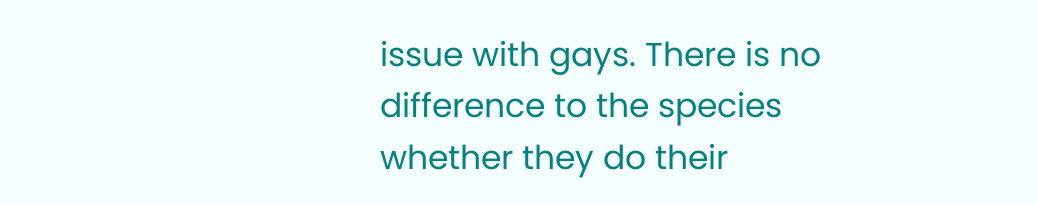issue with gays. There is no difference to the species whether they do their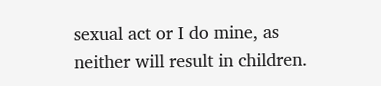sexual act or I do mine, as neither will result in children.